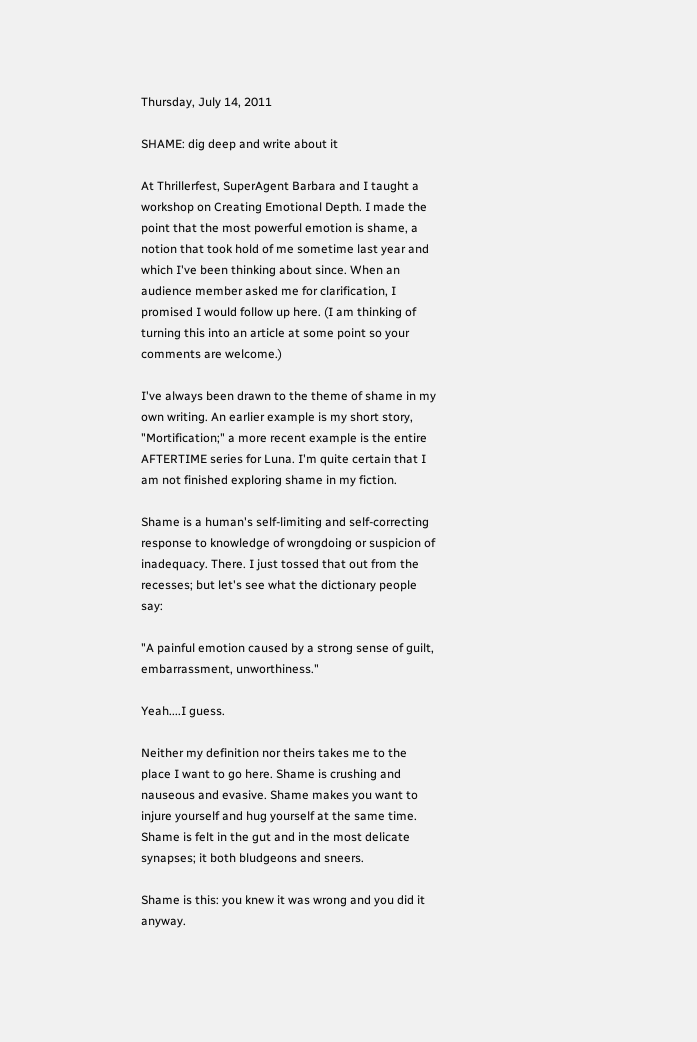Thursday, July 14, 2011

SHAME: dig deep and write about it

At Thrillerfest, SuperAgent Barbara and I taught a workshop on Creating Emotional Depth. I made the point that the most powerful emotion is shame, a notion that took hold of me sometime last year and which I've been thinking about since. When an audience member asked me for clarification, I promised I would follow up here. (I am thinking of turning this into an article at some point so your comments are welcome.)

I've always been drawn to the theme of shame in my own writing. An earlier example is my short story, "Mortification;" a more recent example is the entire AFTERTIME series for Luna. I'm quite certain that I am not finished exploring shame in my fiction.

Shame is a human's self-limiting and self-correcting response to knowledge of wrongdoing or suspicion of inadequacy. There. I just tossed that out from the recesses; but let's see what the dictionary people say:

"A painful emotion caused by a strong sense of guilt, embarrassment, unworthiness."

Yeah....I guess.

Neither my definition nor theirs takes me to the place I want to go here. Shame is crushing and nauseous and evasive. Shame makes you want to injure yourself and hug yourself at the same time. Shame is felt in the gut and in the most delicate synapses; it both bludgeons and sneers.

Shame is this: you knew it was wrong and you did it anyway.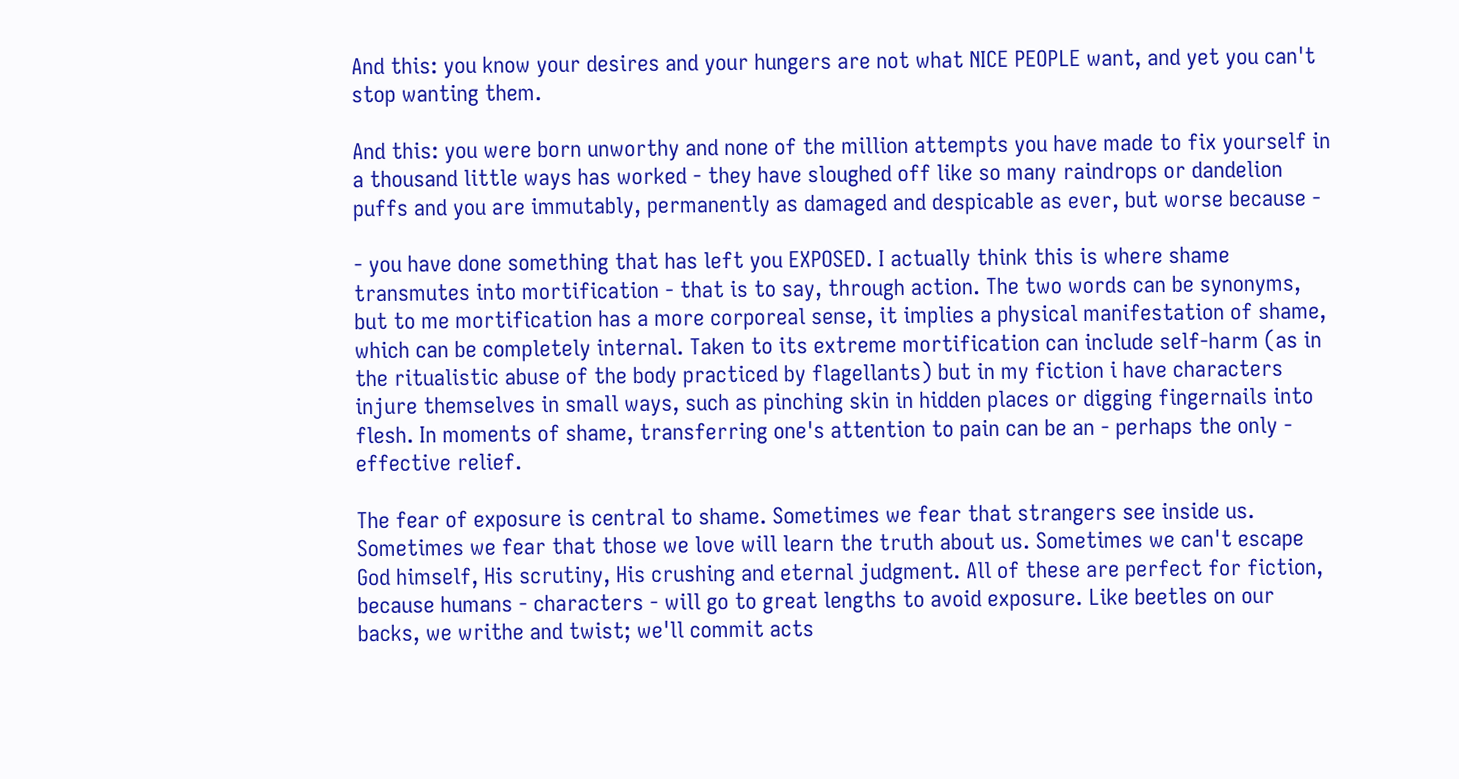And this: you know your desires and your hungers are not what NICE PEOPLE want, and yet you can't stop wanting them.

And this: you were born unworthy and none of the million attempts you have made to fix yourself in a thousand little ways has worked - they have sloughed off like so many raindrops or dandelion puffs and you are immutably, permanently as damaged and despicable as ever, but worse because -

- you have done something that has left you EXPOSED. I actually think this is where shame transmutes into mortification - that is to say, through action. The two words can be synonyms, but to me mortification has a more corporeal sense, it implies a physical manifestation of shame, which can be completely internal. Taken to its extreme mortification can include self-harm (as in the ritualistic abuse of the body practiced by flagellants) but in my fiction i have characters injure themselves in small ways, such as pinching skin in hidden places or digging fingernails into flesh. In moments of shame, transferring one's attention to pain can be an - perhaps the only - effective relief.

The fear of exposure is central to shame. Sometimes we fear that strangers see inside us. Sometimes we fear that those we love will learn the truth about us. Sometimes we can't escape God himself, His scrutiny, His crushing and eternal judgment. All of these are perfect for fiction, because humans - characters - will go to great lengths to avoid exposure. Like beetles on our backs, we writhe and twist; we'll commit acts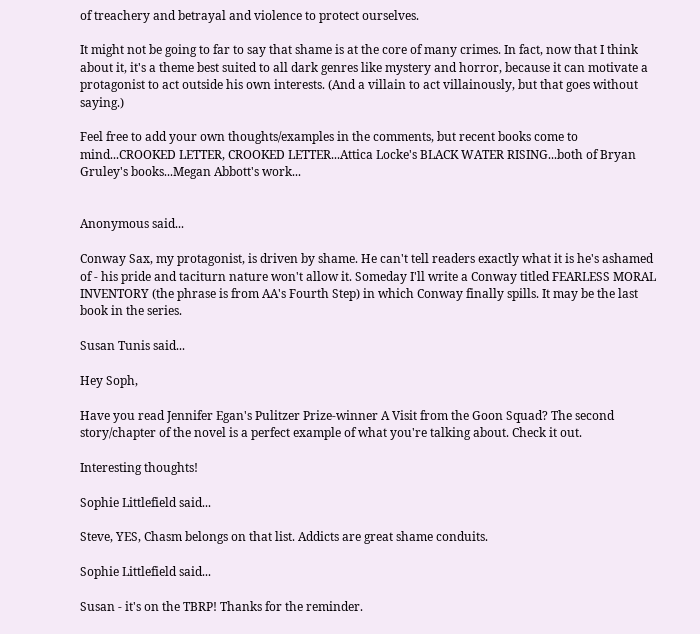of treachery and betrayal and violence to protect ourselves.

It might not be going to far to say that shame is at the core of many crimes. In fact, now that I think about it, it's a theme best suited to all dark genres like mystery and horror, because it can motivate a protagonist to act outside his own interests. (And a villain to act villainously, but that goes without saying.)

Feel free to add your own thoughts/examples in the comments, but recent books come to mind...CROOKED LETTER, CROOKED LETTER...Attica Locke's BLACK WATER RISING...both of Bryan Gruley's books...Megan Abbott's work...


Anonymous said...

Conway Sax, my protagonist, is driven by shame. He can't tell readers exactly what it is he's ashamed of - his pride and taciturn nature won't allow it. Someday I'll write a Conway titled FEARLESS MORAL INVENTORY (the phrase is from AA's Fourth Step) in which Conway finally spills. It may be the last book in the series.

Susan Tunis said...

Hey Soph,

Have you read Jennifer Egan's Pulitzer Prize-winner A Visit from the Goon Squad? The second story/chapter of the novel is a perfect example of what you're talking about. Check it out.

Interesting thoughts!

Sophie Littlefield said...

Steve, YES, Chasm belongs on that list. Addicts are great shame conduits.

Sophie Littlefield said...

Susan - it's on the TBRP! Thanks for the reminder.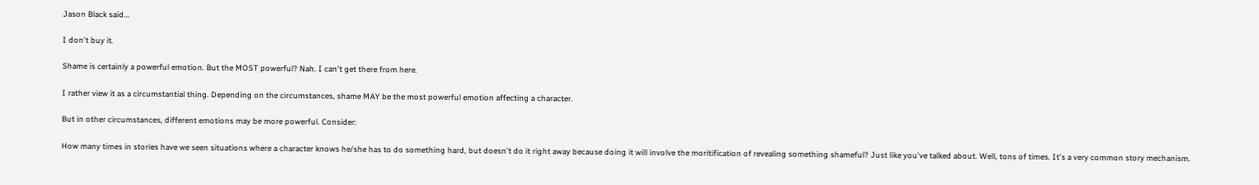Jason Black said...

I don't buy it.

Shame is certainly a powerful emotion. But the MOST powerful? Nah. I can't get there from here.

I rather view it as a circumstantial thing. Depending on the circumstances, shame MAY be the most powerful emotion affecting a character.

But in other circumstances, different emotions may be more powerful. Consider:

How many times in stories have we seen situations where a character knows he/she has to do something hard, but doesn't do it right away because doing it will involve the moritification of revealing something shameful? Just like you've talked about. Well, tons of times. It's a very common story mechanism.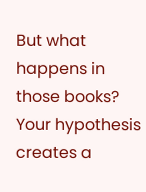But what happens in those books? Your hypothesis creates a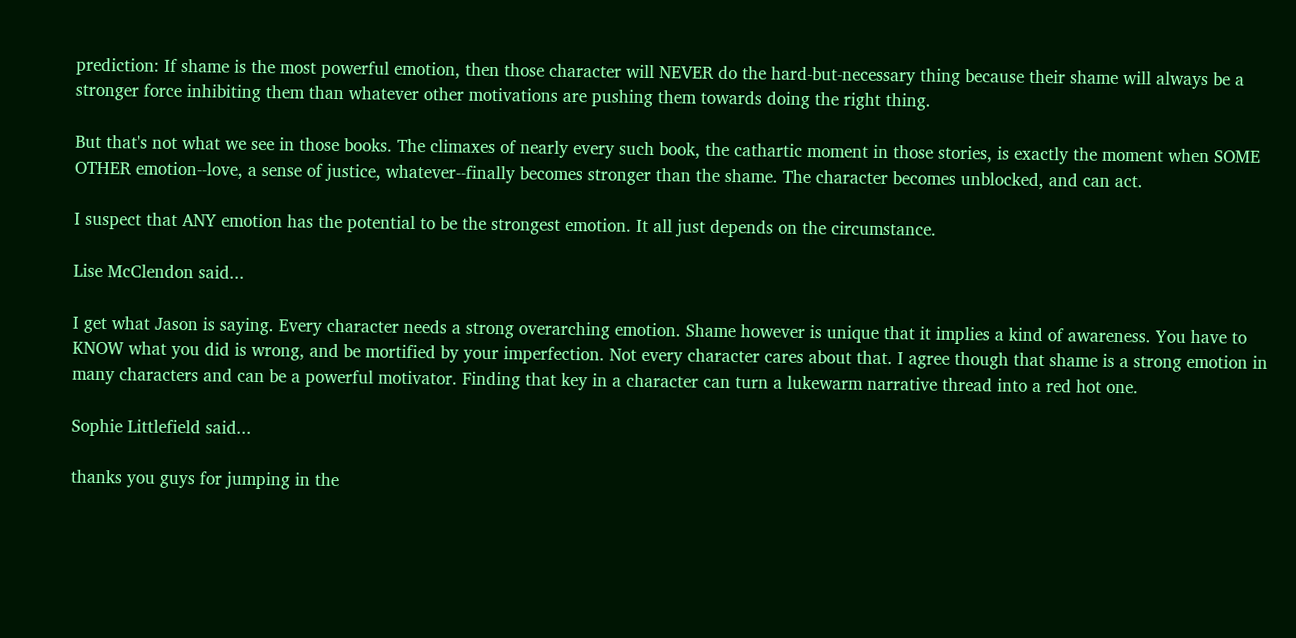prediction: If shame is the most powerful emotion, then those character will NEVER do the hard-but-necessary thing because their shame will always be a stronger force inhibiting them than whatever other motivations are pushing them towards doing the right thing.

But that's not what we see in those books. The climaxes of nearly every such book, the cathartic moment in those stories, is exactly the moment when SOME OTHER emotion--love, a sense of justice, whatever--finally becomes stronger than the shame. The character becomes unblocked, and can act.

I suspect that ANY emotion has the potential to be the strongest emotion. It all just depends on the circumstance.

Lise McClendon said...

I get what Jason is saying. Every character needs a strong overarching emotion. Shame however is unique that it implies a kind of awareness. You have to KNOW what you did is wrong, and be mortified by your imperfection. Not every character cares about that. I agree though that shame is a strong emotion in many characters and can be a powerful motivator. Finding that key in a character can turn a lukewarm narrative thread into a red hot one.

Sophie Littlefield said...

thanks you guys for jumping in the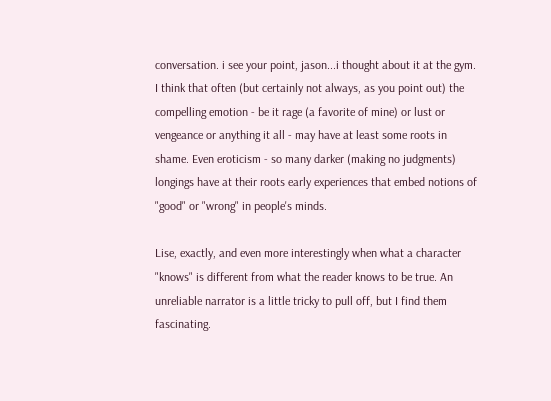conversation. i see your point, jason...i thought about it at the gym. I think that often (but certainly not always, as you point out) the compelling emotion - be it rage (a favorite of mine) or lust or vengeance or anything it all - may have at least some roots in shame. Even eroticism - so many darker (making no judgments) longings have at their roots early experiences that embed notions of "good" or "wrong" in people's minds.

Lise, exactly, and even more interestingly when what a character "knows" is different from what the reader knows to be true. An unreliable narrator is a little tricky to pull off, but I find them fascinating.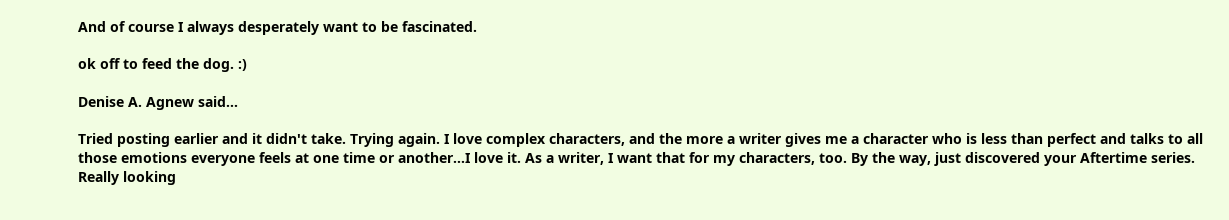And of course I always desperately want to be fascinated.

ok off to feed the dog. :)

Denise A. Agnew said...

Tried posting earlier and it didn't take. Trying again. I love complex characters, and the more a writer gives me a character who is less than perfect and talks to all those emotions everyone feels at one time or another...I love it. As a writer, I want that for my characters, too. By the way, just discovered your Aftertime series. Really looking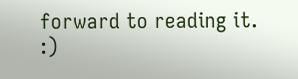forward to reading it. :)